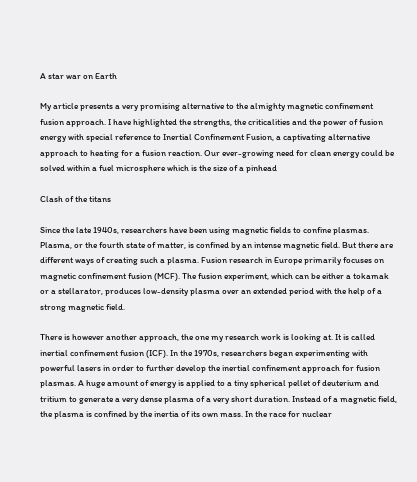A star war on Earth

My article presents a very promising alternative to the almighty magnetic confinement fusion approach. I have highlighted the strengths, the criticalities and the power of fusion energy with special reference to Inertial Confinement Fusion, a captivating alternative approach to heating for a fusion reaction. Our ever-growing need for clean energy could be solved within a fuel microsphere which is the size of a pinhead

Clash of the titans

Since the late 1940s, researchers have been using magnetic fields to confine plasmas. Plasma, or the fourth state of matter, is confined by an intense magnetic field. But there are different ways of creating such a plasma. Fusion research in Europe primarily focuses on magnetic confinement fusion (MCF). The fusion experiment, which can be either a tokamak or a stellarator, produces low-density plasma over an extended period with the help of a strong magnetic field.

There is however another approach, the one my research work is looking at. It is called inertial confinement fusion (ICF). In the 1970s, researchers began experimenting with powerful lasers in order to further develop the inertial confinement approach for fusion plasmas. A huge amount of energy is applied to a tiny spherical pellet of deuterium and tritium to generate a very dense plasma of a very short duration. Instead of a magnetic field, the plasma is confined by the inertia of its own mass. In the race for nuclear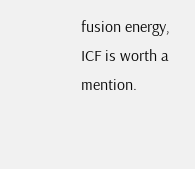fusion energy, ICF is worth a mention.